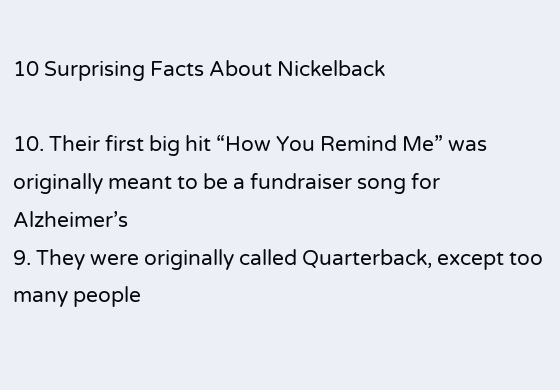10 Surprising Facts About Nickelback

10. Their first big hit “How You Remind Me” was originally meant to be a fundraiser song for Alzheimer’s
9. They were originally called Quarterback, except too many people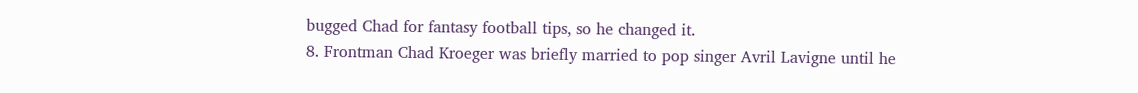bugged Chad for fantasy football tips, so he changed it.
8. Frontman Chad Kroeger was briefly married to pop singer Avril Lavigne until he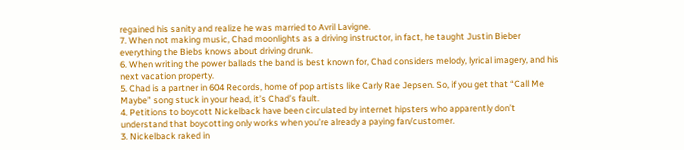regained his sanity and realize he was married to Avril Lavigne.
7. When not making music, Chad moonlights as a driving instructor, in fact, he taught Justin Bieber everything the Biebs knows about driving drunk.
6. When writing the power ballads the band is best known for, Chad considers melody, lyrical imagery, and his next vacation property.
5. Chad is a partner in 604 Records, home of pop artists like Carly Rae Jepsen. So, if you get that “Call Me Maybe” song stuck in your head, it’s Chad’s fault.
4. Petitions to boycott Nickelback have been circulated by internet hipsters who apparently don’t understand that boycotting only works when you’re already a paying fan/customer.
3. Nickelback raked in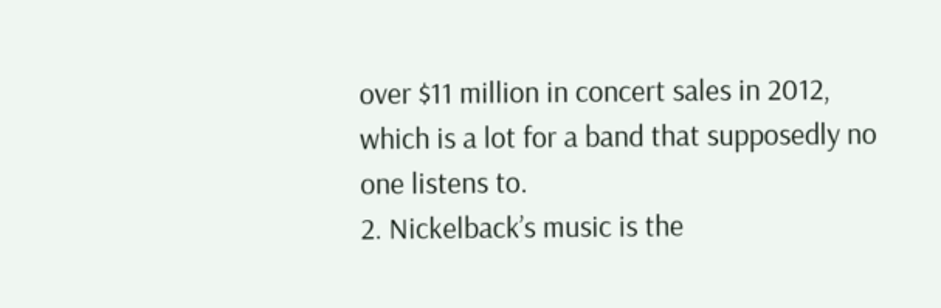over $11 million in concert sales in 2012, which is a lot for a band that supposedly no one listens to.
2. Nickelback’s music is the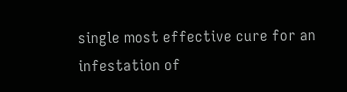single most effective cure for an infestation of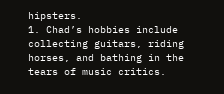hipsters.
1. Chad’s hobbies include collecting guitars, riding horses, and bathing in the tears of music critics.